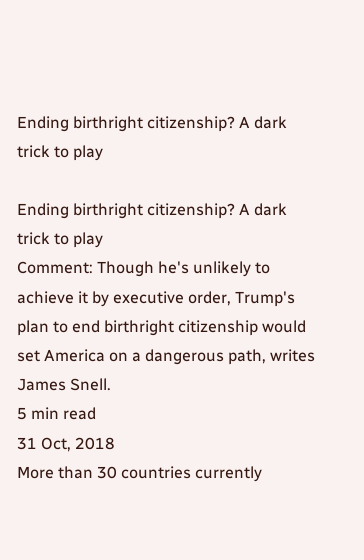Ending birthright citizenship? A dark trick to play

Ending birthright citizenship? A dark trick to play
Comment: Though he's unlikely to achieve it by executive order, Trump's plan to end birthright citizenship would set America on a dangerous path, writes James Snell.
5 min read
31 Oct, 2018
More than 30 countries currently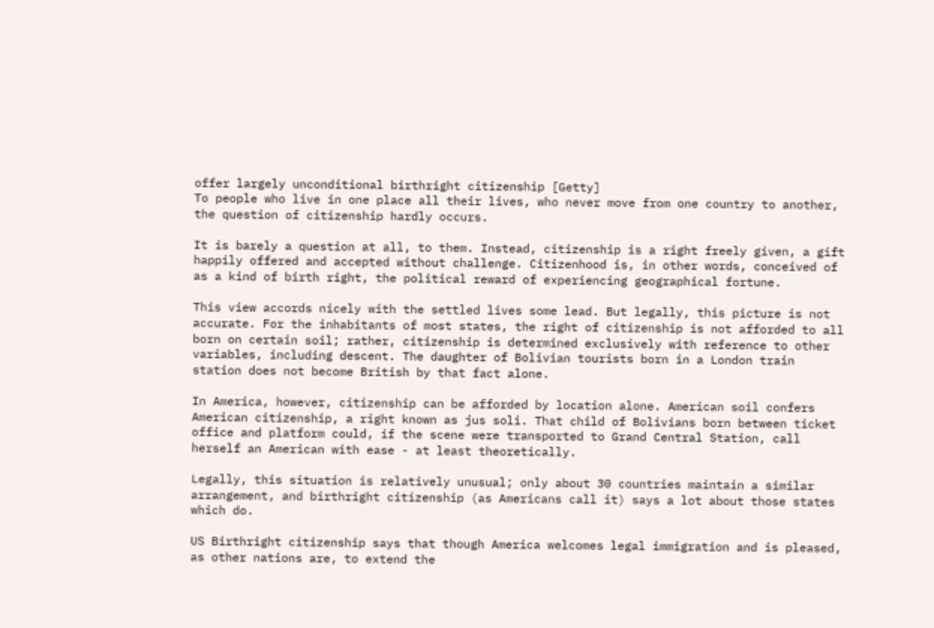offer largely unconditional birthright citizenship [Getty]
To people who live in one place all their lives, who never move from one country to another, the question of citizenship hardly occurs.

It is barely a question at all, to them. Instead, citizenship is a right freely given, a gift happily offered and accepted without challenge. Citizenhood is, in other words, conceived of as a kind of birth right, the political reward of experiencing geographical fortune.

This view accords nicely with the settled lives some lead. But legally, this picture is not accurate. For the inhabitants of most states, the right of citizenship is not afforded to all born on certain soil; rather, citizenship is determined exclusively with reference to other variables, including descent. The daughter of Bolivian tourists born in a London train station does not become British by that fact alone.

In America, however, citizenship can be afforded by location alone. American soil confers American citizenship, a right known as jus soli. That child of Bolivians born between ticket office and platform could, if the scene were transported to Grand Central Station, call herself an American with ease - at least theoretically.

Legally, this situation is relatively unusual; only about 30 countries maintain a similar arrangement, and birthright citizenship (as Americans call it) says a lot about those states which do.

US Birthright citizenship says that though America welcomes legal immigration and is pleased, as other nations are, to extend the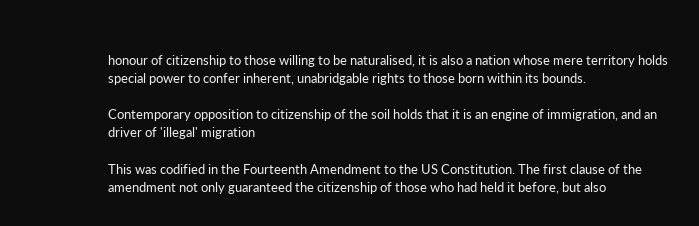honour of citizenship to those willing to be naturalised, it is also a nation whose mere territory holds special power to confer inherent, unabridgable rights to those born within its bounds.

Contemporary opposition to citizenship of the soil holds that it is an engine of immigration, and an driver of 'illegal' migration

This was codified in the Fourteenth Amendment to the US Constitution. The first clause of the amendment not only guaranteed the citizenship of those who had held it before, but also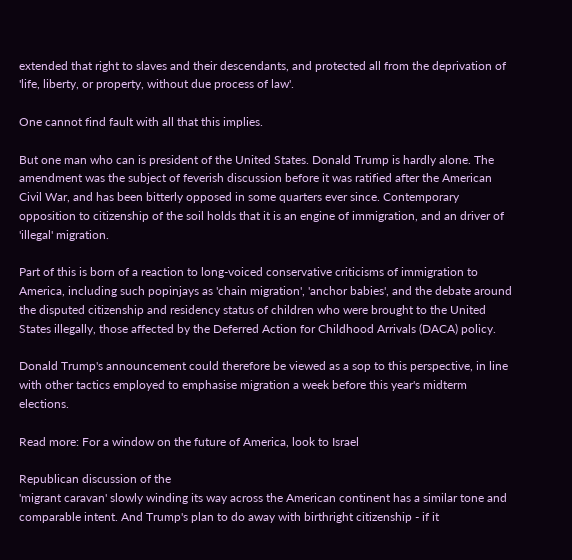extended that right to slaves and their descendants, and protected all from the deprivation of 'life, liberty, or property, without due process of law'.

One cannot find fault with all that this implies.

But one man who can is president of the United States. Donald Trump is hardly alone. The amendment was the subject of feverish discussion before it was ratified after the American Civil War, and has been bitterly opposed in some quarters ever since. Contemporary opposition to citizenship of the soil holds that it is an engine of immigration, and an driver of 'illegal' migration.

Part of this is born of a reaction to long-voiced conservative criticisms of immigration to America, including such popinjays as 'chain migration', 'anchor babies', and the debate around the disputed citizenship and residency status of children who were brought to the United States illegally, those affected by the Deferred Action for Childhood Arrivals (DACA) policy.

Donald Trump's announcement could therefore be viewed as a sop to this perspective, in line with other tactics employed to emphasise migration a week before this year's midterm elections.

Read more: For a window on the future of America, look to Israel

Republican discussion of the
'migrant caravan' slowly winding its way across the American continent has a similar tone and comparable intent. And Trump's plan to do away with birthright citizenship - if it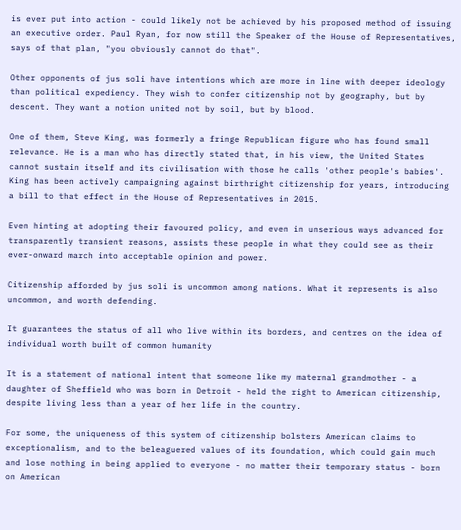is ever put into action - could likely not be achieved by his proposed method of issuing an executive order. Paul Ryan, for now still the Speaker of the House of Representatives, says of that plan, "you obviously cannot do that".

Other opponents of jus soli have intentions which are more in line with deeper ideology than political expediency. They wish to confer citizenship not by geography, but by descent. They want a notion united not by soil, but by blood.

One of them, Steve King, was formerly a fringe Republican figure who has found small relevance. He is a man who has directly stated that, in his view, the United States cannot sustain itself and its civilisation with those he calls 'other people's babies'. King has been actively campaigning against birthright citizenship for years, introducing a bill to that effect in the House of Representatives in 2015.

Even hinting at adopting their favoured policy, and even in unserious ways advanced for transparently transient reasons, assists these people in what they could see as their ever-onward march into acceptable opinion and power.

Citizenship afforded by jus soli is uncommon among nations. What it represents is also uncommon, and worth defending.

It guarantees the status of all who live within its borders, and centres on the idea of individual worth built of common humanity

It is a statement of national intent that someone like my maternal grandmother - a daughter of Sheffield who was born in Detroit - held the right to American citizenship, despite living less than a year of her life in the country.

For some, the uniqueness of this system of citizenship bolsters American claims to exceptionalism, and to the beleaguered values of its foundation, which could gain much and lose nothing in being applied to everyone - no matter their temporary status - born on American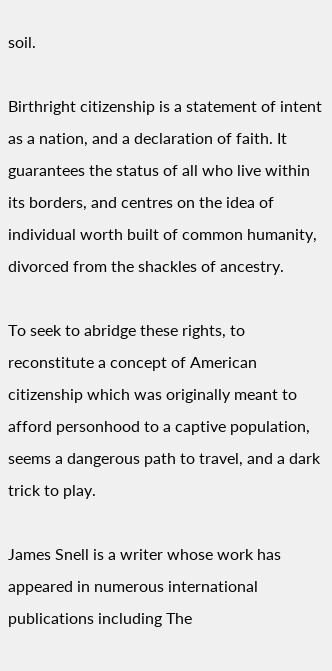soil.

Birthright citizenship is a statement of intent as a nation, and a declaration of faith. It guarantees the status of all who live within its borders, and centres on the idea of individual worth built of common humanity, divorced from the shackles of ancestry.

To seek to abridge these rights, to reconstitute a concept of American citizenship which was originally meant to afford personhood to a captive population, seems a dangerous path to travel, and a dark trick to play.

James Snell is a writer whose work has appeared in numerous international publications including The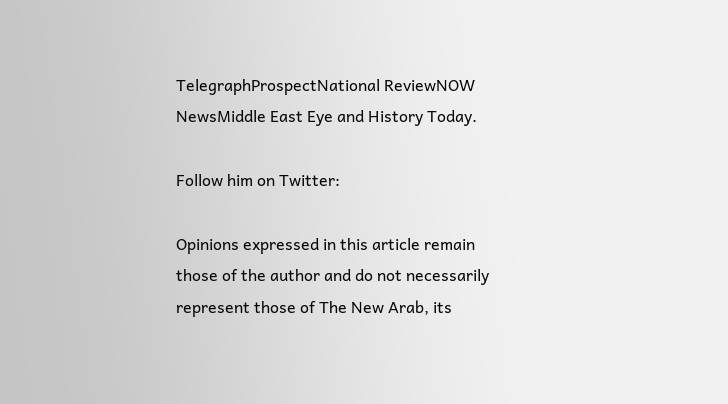TelegraphProspectNational ReviewNOW NewsMiddle East Eye and History Today.

Follow him on Twitter:

Opinions expressed in this article remain those of the author and do not necessarily represent those of The New Arab, its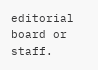editorial board or staff.